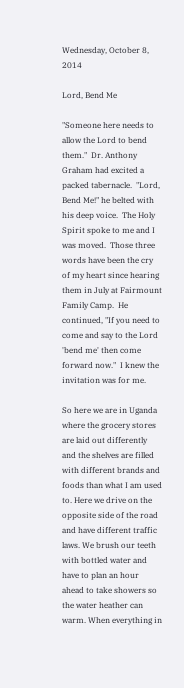Wednesday, October 8, 2014

Lord, Bend Me

"Someone here needs to allow the Lord to bend them."  Dr. Anthony Graham had excited a packed tabernacle.  "Lord, Bend Me!" he belted with his deep voice.  The Holy Spirit spoke to me and I was moved.  Those three words have been the cry of my heart since hearing them in July at Fairmount Family Camp.  He continued, "If you need to come and say to the Lord 'bend me' then come forward now."  I knew the invitation was for me.

So here we are in Uganda where the grocery stores are laid out differently and the shelves are filled with different brands and foods than what I am used to. Here we drive on the opposite side of the road and have different traffic laws. We brush our teeth with bottled water and have to plan an hour ahead to take showers so the water heather can warm. When everything in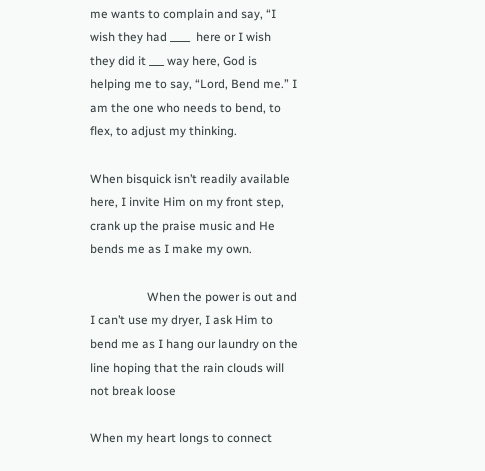me wants to complain and say, “I wish they had ____  here or I wish they did it ___ way here, God is helping me to say, “Lord, Bend me.” I am the one who needs to bend, to flex, to adjust my thinking.

When bisquick isn’t readily available here, I invite Him on my front step, crank up the praise music and He bends me as I make my own.

                   When the power is out and I can’t use my dryer, I ask Him to bend me as I hang our laundry on the line hoping that the rain clouds will not break loose

When my heart longs to connect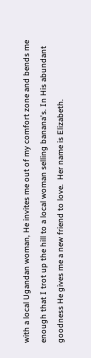with a local Ugandan woman, He invites me out of my comfort zone and bends me enough that I trot up the hill to a local woman selling banana's. In His abundant goodness He gives me a new friend to love.  Her name is Elizabeth.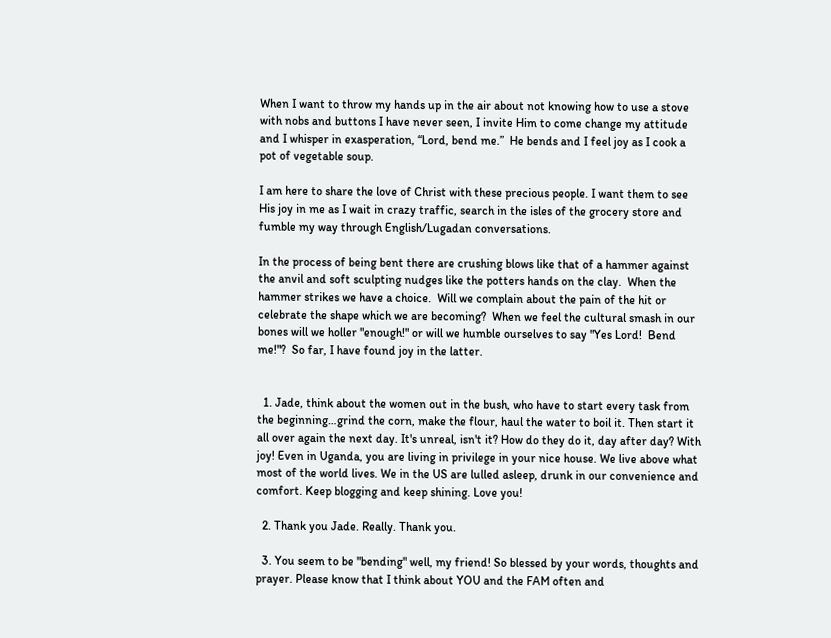When I want to throw my hands up in the air about not knowing how to use a stove with nobs and buttons I have never seen, I invite Him to come change my attitude and I whisper in exasperation, “Lord, bend me.”  He bends and I feel joy as I cook a pot of vegetable soup.

I am here to share the love of Christ with these precious people. I want them to see His joy in me as I wait in crazy traffic, search in the isles of the grocery store and fumble my way through English/Lugadan conversations.

In the process of being bent there are crushing blows like that of a hammer against the anvil and soft sculpting nudges like the potters hands on the clay.  When the hammer strikes we have a choice.  Will we complain about the pain of the hit or celebrate the shape which we are becoming?  When we feel the cultural smash in our bones will we holler "enough!" or will we humble ourselves to say "Yes Lord!  Bend me!"?  So far, I have found joy in the latter.


  1. Jade, think about the women out in the bush, who have to start every task from the beginning…grind the corn, make the flour, haul the water to boil it. Then start it all over again the next day. It's unreal, isn't it? How do they do it, day after day? With joy! Even in Uganda, you are living in privilege in your nice house. We live above what most of the world lives. We in the US are lulled asleep, drunk in our convenience and comfort. Keep blogging and keep shining. Love you!

  2. Thank you Jade. Really. Thank you.

  3. You seem to be "bending" well, my friend! So blessed by your words, thoughts and prayer. Please know that I think about YOU and the FAM often and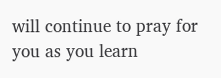will continue to pray for you as you learn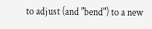to adjust (and "bend") to a new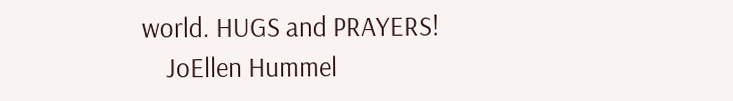world. HUGS and PRAYERS!
    JoEllen Hummel